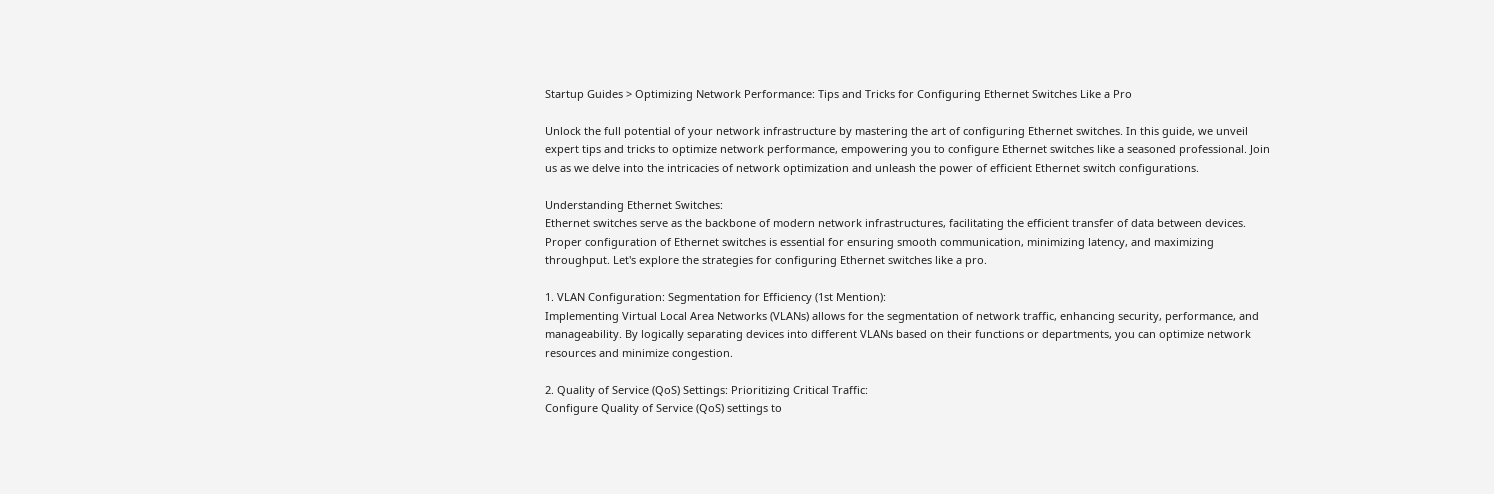Startup Guides > Optimizing Network Performance: Tips and Tricks for Configuring Ethernet Switches Like a Pro

Unlock the full potential of your network infrastructure by mastering the art of configuring Ethernet switches. In this guide, we unveil expert tips and tricks to optimize network performance, empowering you to configure Ethernet switches like a seasoned professional. Join us as we delve into the intricacies of network optimization and unleash the power of efficient Ethernet switch configurations.

Understanding Ethernet Switches:
Ethernet switches serve as the backbone of modern network infrastructures, facilitating the efficient transfer of data between devices. Proper configuration of Ethernet switches is essential for ensuring smooth communication, minimizing latency, and maximizing throughput. Let's explore the strategies for configuring Ethernet switches like a pro.

1. VLAN Configuration: Segmentation for Efficiency (1st Mention):
Implementing Virtual Local Area Networks (VLANs) allows for the segmentation of network traffic, enhancing security, performance, and manageability. By logically separating devices into different VLANs based on their functions or departments, you can optimize network resources and minimize congestion.

2. Quality of Service (QoS) Settings: Prioritizing Critical Traffic:
Configure Quality of Service (QoS) settings to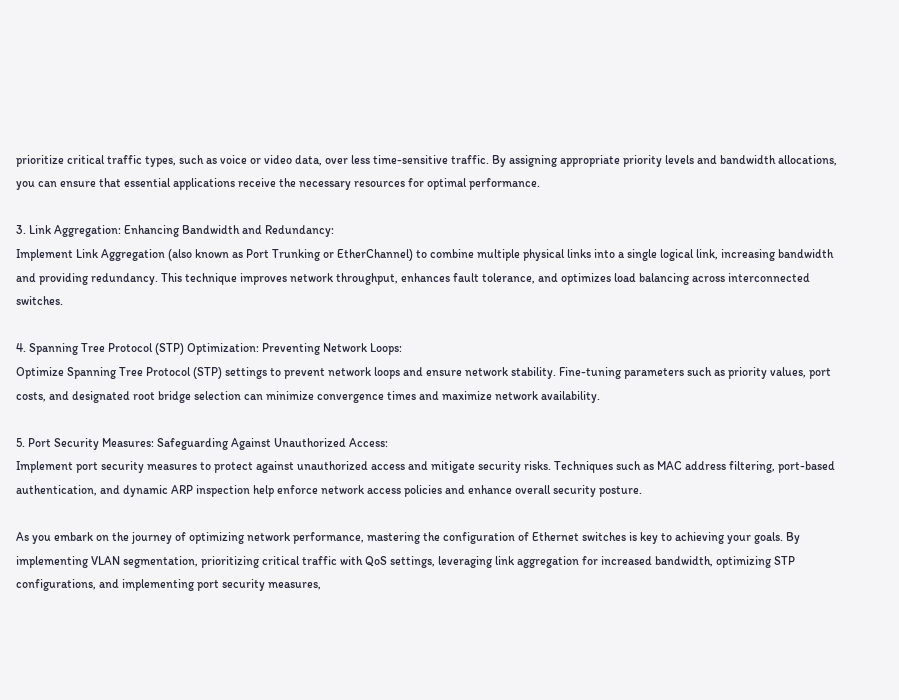prioritize critical traffic types, such as voice or video data, over less time-sensitive traffic. By assigning appropriate priority levels and bandwidth allocations, you can ensure that essential applications receive the necessary resources for optimal performance.

3. Link Aggregation: Enhancing Bandwidth and Redundancy:
Implement Link Aggregation (also known as Port Trunking or EtherChannel) to combine multiple physical links into a single logical link, increasing bandwidth and providing redundancy. This technique improves network throughput, enhances fault tolerance, and optimizes load balancing across interconnected switches.

4. Spanning Tree Protocol (STP) Optimization: Preventing Network Loops:
Optimize Spanning Tree Protocol (STP) settings to prevent network loops and ensure network stability. Fine-tuning parameters such as priority values, port costs, and designated root bridge selection can minimize convergence times and maximize network availability.

5. Port Security Measures: Safeguarding Against Unauthorized Access:
Implement port security measures to protect against unauthorized access and mitigate security risks. Techniques such as MAC address filtering, port-based authentication, and dynamic ARP inspection help enforce network access policies and enhance overall security posture.

As you embark on the journey of optimizing network performance, mastering the configuration of Ethernet switches is key to achieving your goals. By implementing VLAN segmentation, prioritizing critical traffic with QoS settings, leveraging link aggregation for increased bandwidth, optimizing STP configurations, and implementing port security measures,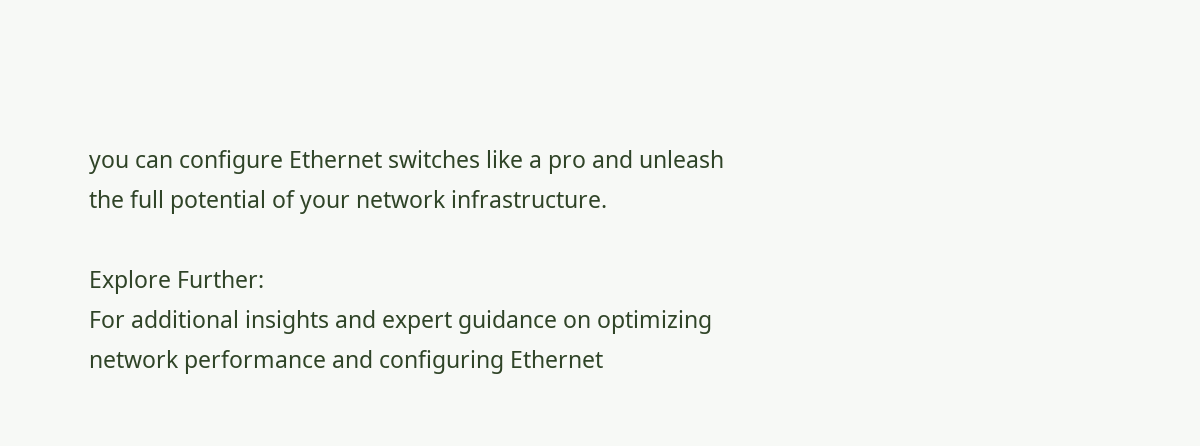you can configure Ethernet switches like a pro and unleash the full potential of your network infrastructure.

Explore Further:
For additional insights and expert guidance on optimizing network performance and configuring Ethernet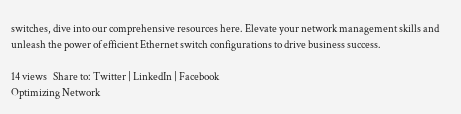switches, dive into our comprehensive resources here. Elevate your network management skills and unleash the power of efficient Ethernet switch configurations to drive business success.

14 views   Share to: Twitter | LinkedIn | Facebook
Optimizing Network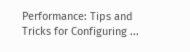Performance: Tips and Tricks for Configuring ...